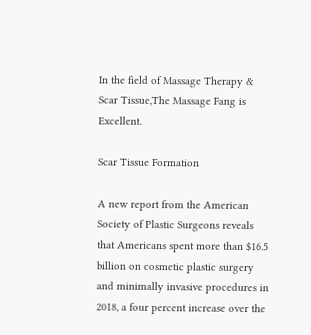In the field of Massage Therapy & Scar Tissue,The Massage Fang is Excellent.

Scar Tissue Formation

A new report from the American Society of Plastic Surgeons reveals that Americans spent more than $16.5 billion on cosmetic plastic surgery and minimally invasive procedures in 2018, a four percent increase over the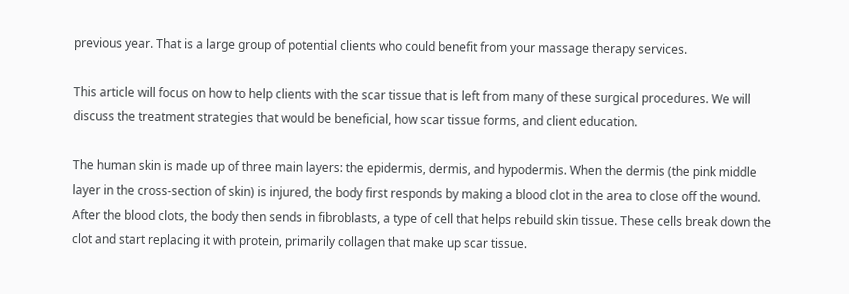previous year. That is a large group of potential clients who could benefit from your massage therapy services.

This article will focus on how to help clients with the scar tissue that is left from many of these surgical procedures. We will discuss the treatment strategies that would be beneficial, how scar tissue forms, and client education.

The human skin is made up of three main layers: the epidermis, dermis, and hypodermis. When the dermis (the pink middle layer in the cross-section of skin) is injured, the body first responds by making a blood clot in the area to close off the wound. After the blood clots, the body then sends in fibroblasts, a type of cell that helps rebuild skin tissue. These cells break down the clot and start replacing it with protein, primarily collagen that make up scar tissue.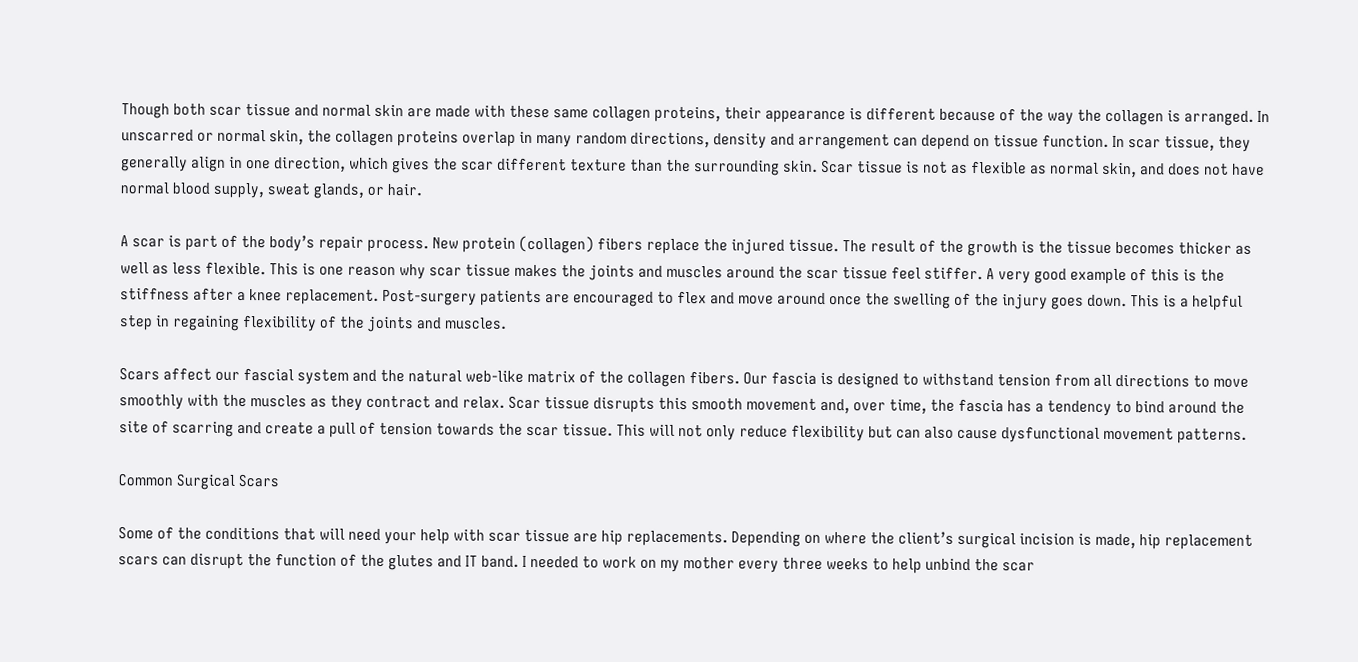Though both scar tissue and normal skin are made with these same collagen proteins, their appearance is different because of the way the collagen is arranged. In unscarred or normal skin, the collagen proteins overlap in many random directions, density and arrangement can depend on tissue function. In scar tissue, they generally align in one direction, which gives the scar different texture than the surrounding skin. Scar tissue is not as flexible as normal skin, and does not have normal blood supply, sweat glands, or hair.

A scar is part of the body’s repair process. New protein (collagen) fibers replace the injured tissue. The result of the growth is the tissue becomes thicker as well as less flexible. This is one reason why scar tissue makes the joints and muscles around the scar tissue feel stiffer. A very good example of this is the stiffness after a knee replacement. Post-surgery patients are encouraged to flex and move around once the swelling of the injury goes down. This is a helpful step in regaining flexibility of the joints and muscles.

Scars affect our fascial system and the natural web-like matrix of the collagen fibers. Our fascia is designed to withstand tension from all directions to move smoothly with the muscles as they contract and relax. Scar tissue disrupts this smooth movement and, over time, the fascia has a tendency to bind around the site of scarring and create a pull of tension towards the scar tissue. This will not only reduce flexibility but can also cause dysfunctional movement patterns.

Common Surgical Scars

Some of the conditions that will need your help with scar tissue are hip replacements. Depending on where the client’s surgical incision is made, hip replacement scars can disrupt the function of the glutes and IT band. I needed to work on my mother every three weeks to help unbind the scar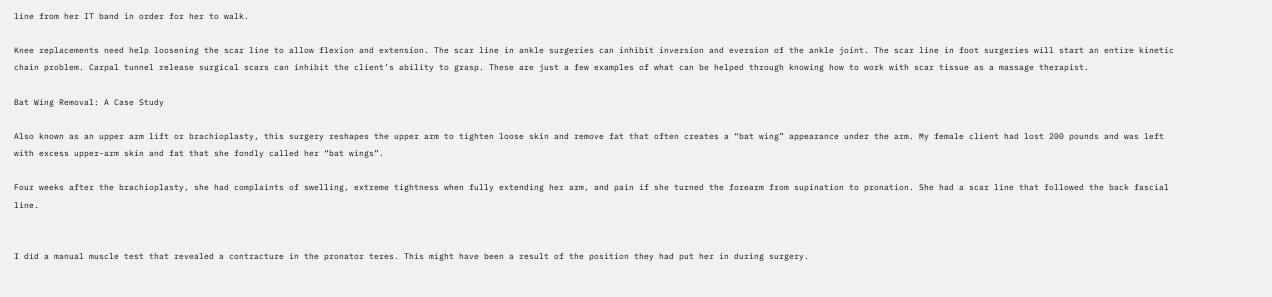line from her IT band in order for her to walk.

Knee replacements need help loosening the scar line to allow flexion and extension. The scar line in ankle surgeries can inhibit inversion and eversion of the ankle joint. The scar line in foot surgeries will start an entire kinetic chain problem. Carpal tunnel release surgical scars can inhibit the client’s ability to grasp. These are just a few examples of what can be helped through knowing how to work with scar tissue as a massage therapist.

Bat Wing Removal: A Case Study

Also known as an upper arm lift or brachioplasty, this surgery reshapes the upper arm to tighten loose skin and remove fat that often creates a “bat wing” appearance under the arm. My female client had lost 200 pounds and was left with excess upper-arm skin and fat that she fondly called her “bat wings”.

Four weeks after the brachioplasty, she had complaints of swelling, extreme tightness when fully extending her arm, and pain if she turned the forearm from supination to pronation. She had a scar line that followed the back fascial line.


I did a manual muscle test that revealed a contracture in the pronator teres. This might have been a result of the position they had put her in during surgery.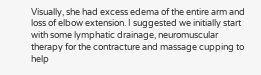Visually, she had excess edema of the entire arm and loss of elbow extension. I suggested we initially start with some lymphatic drainage, neuromuscular therapy for the contracture and massage cupping to help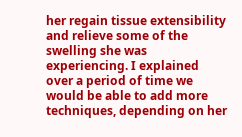her regain tissue extensibility and relieve some of the swelling she was experiencing. I explained over a period of time we would be able to add more techniques, depending on her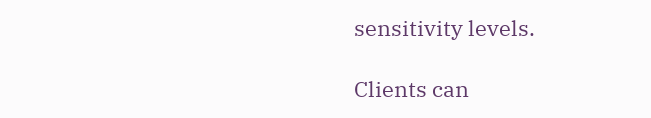sensitivity levels.

Clients can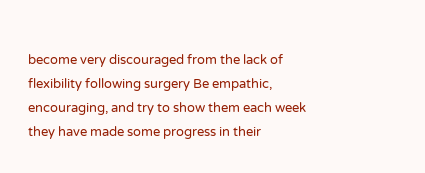become very discouraged from the lack of flexibility following surgery Be empathic, encouraging, and try to show them each week they have made some progress in their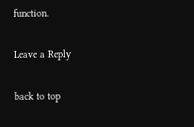function.

Leave a Reply

back to top